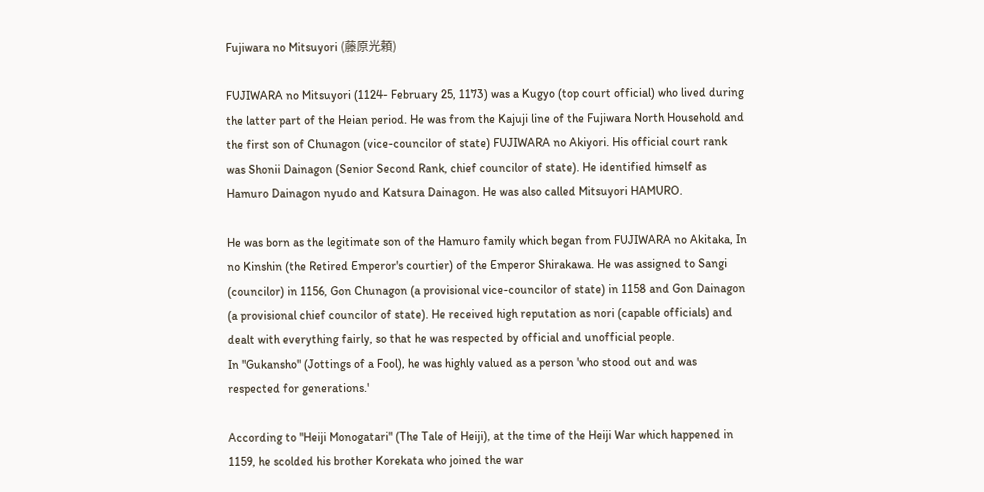Fujiwara no Mitsuyori (藤原光頼)

FUJIWARA no Mitsuyori (1124- February 25, 1173) was a Kugyo (top court official) who lived during the latter part of the Heian period. He was from the Kajuji line of the Fujiwara North Household and the first son of Chunagon (vice-councilor of state) FUJIWARA no Akiyori. His official court rank was Shonii Dainagon (Senior Second Rank, chief councilor of state). He identified himself as Hamuro Dainagon nyudo and Katsura Dainagon. He was also called Mitsuyori HAMURO.

He was born as the legitimate son of the Hamuro family which began from FUJIWARA no Akitaka, In no Kinshin (the Retired Emperor's courtier) of the Emperor Shirakawa. He was assigned to Sangi (councilor) in 1156, Gon Chunagon (a provisional vice-councilor of state) in 1158 and Gon Dainagon (a provisional chief councilor of state). He received high reputation as nori (capable officials) and dealt with everything fairly, so that he was respected by official and unofficial people.
In "Gukansho" (Jottings of a Fool), he was highly valued as a person 'who stood out and was respected for generations.'

According to "Heiji Monogatari" (The Tale of Heiji), at the time of the Heiji War which happened in 1159, he scolded his brother Korekata who joined the war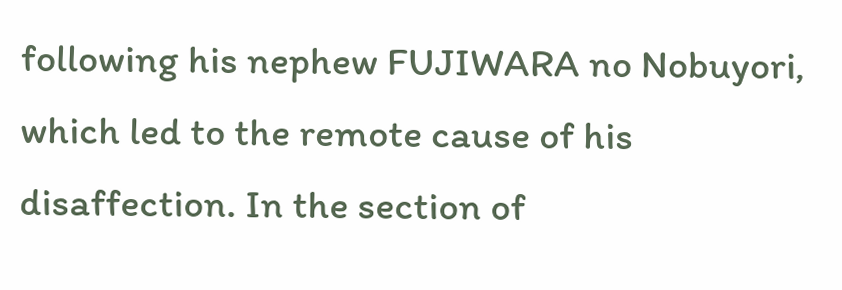following his nephew FUJIWARA no Nobuyori, which led to the remote cause of his disaffection. In the section of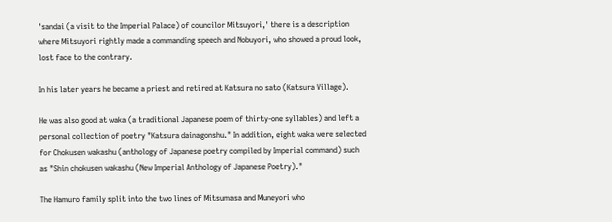'sandai (a visit to the Imperial Palace) of councilor Mitsuyori,' there is a description where Mitsuyori rightly made a commanding speech and Nobuyori, who showed a proud look, lost face to the contrary.

In his later years he became a priest and retired at Katsura no sato (Katsura Village).

He was also good at waka (a traditional Japanese poem of thirty-one syllables) and left a personal collection of poetry "Katsura dainagonshu." In addition, eight waka were selected for Chokusen wakashu (anthology of Japanese poetry compiled by Imperial command) such as "Shin chokusen wakashu (New Imperial Anthology of Japanese Poetry)."

The Hamuro family split into the two lines of Mitsumasa and Muneyori who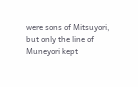were sons of Mitsuyori, but only the line of Muneyori kept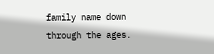family name down through the ages.